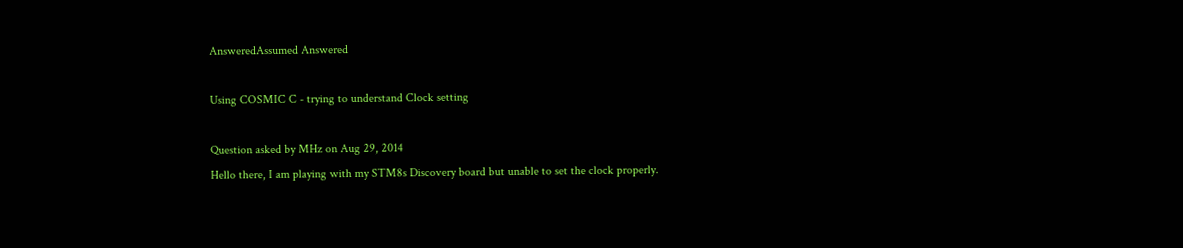AnsweredAssumed Answered

Using COSMIC C - trying to understand Clock setting

Question asked by MHz on Aug 29, 2014
Hello there, I am playing with my STM8s Discovery board but unable to set the clock properly.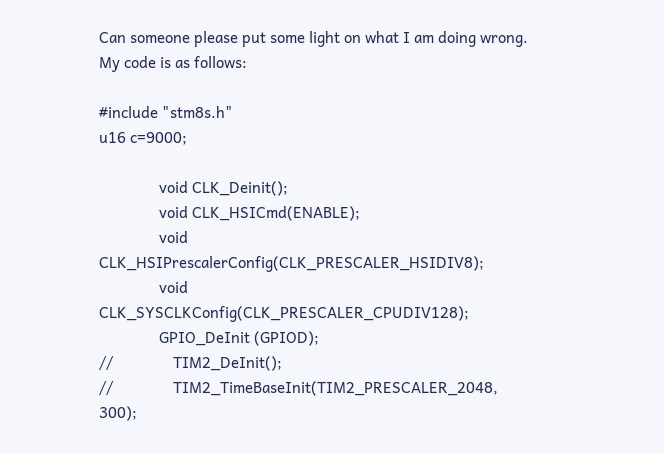Can someone please put some light on what I am doing wrong. My code is as follows:

#include "stm8s.h"
u16 c=9000;

               void CLK_Deinit();
               void CLK_HSICmd(ENABLE);
               void CLK_HSIPrescalerConfig(CLK_PRESCALER_HSIDIV8);
               void CLK_SYSCLKConfig(CLK_PRESCALER_CPUDIV128);
               GPIO_DeInit (GPIOD);
//               TIM2_DeInit();
//               TIM2_TimeBaseInit(TIM2_PRESCALER_2048, 300);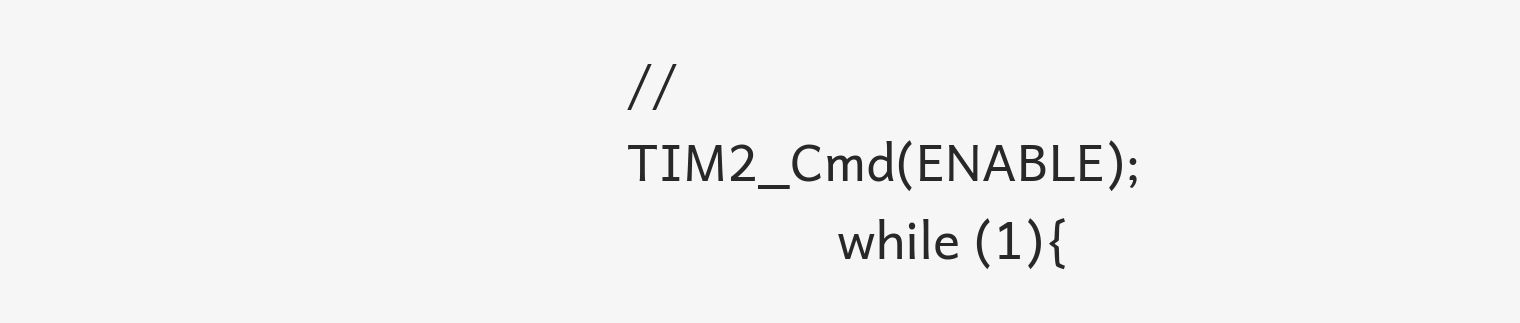//               TIM2_Cmd(ENABLE);
               while (1){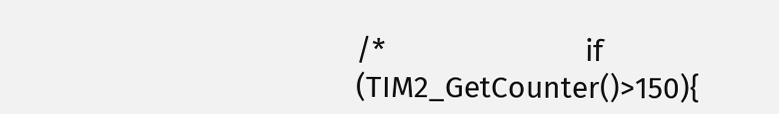/*                         if (TIM2_GetCounter()>150){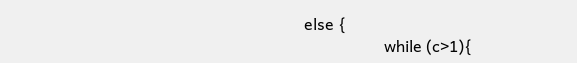else {
                    while (c>1){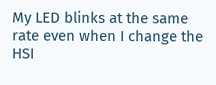My LED blinks at the same rate even when I change the HSI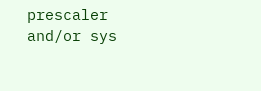prescaler and/or sys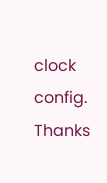clock config. Thanks